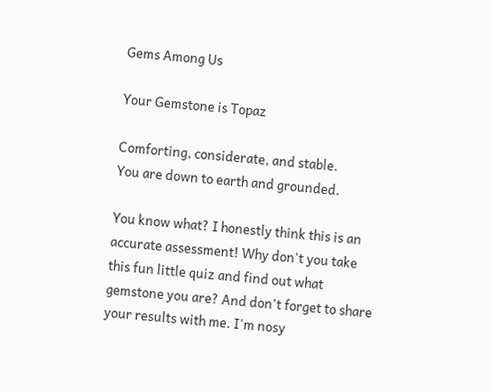Gems Among Us

Your Gemstone is Topaz

Comforting, considerate, and stable.
You are down to earth and grounded.

You know what? I honestly think this is an accurate assessment! Why don't you take this fun little quiz and find out what gemstone you are? And don't forget to share your results with me. I'm nosy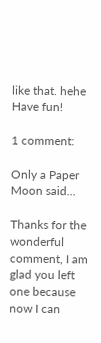like that. hehe Have fun!

1 comment:

Only a Paper Moon said...

Thanks for the wonderful comment, I am glad you left one because now I can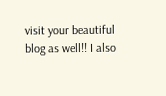visit your beautiful blog as well!! I also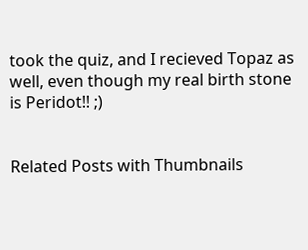took the quiz, and I recieved Topaz as well, even though my real birth stone is Peridot!! ;)


Related Posts with Thumbnails